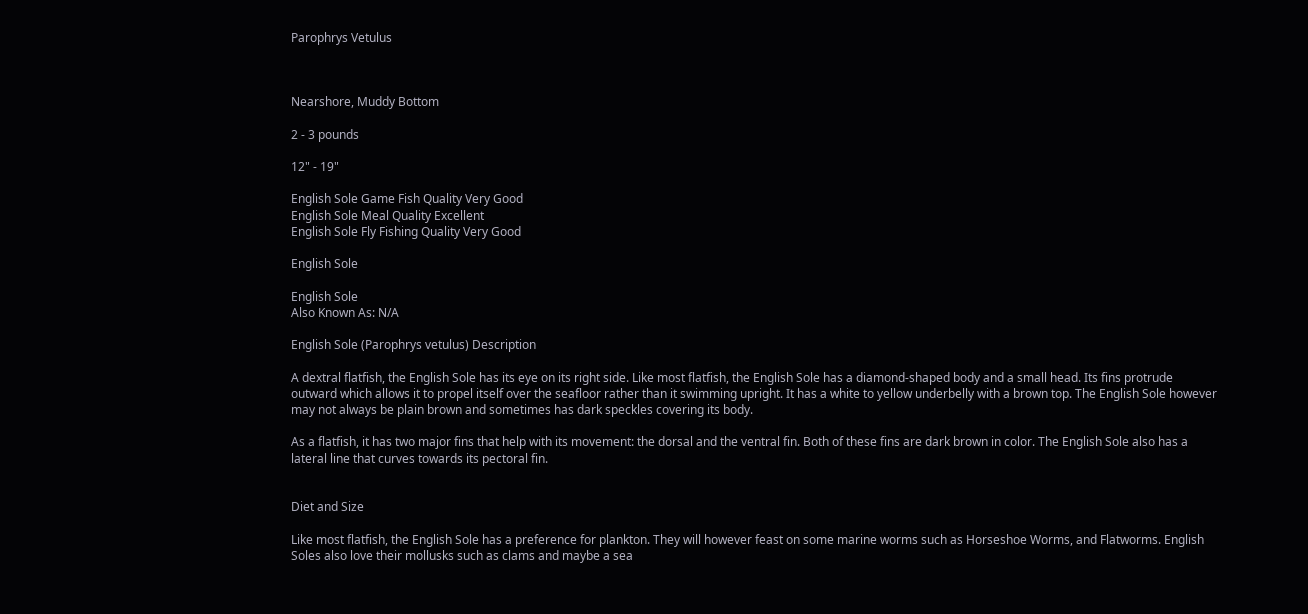Parophrys Vetulus



Nearshore, Muddy Bottom

2 - 3 pounds

12" - 19"

English Sole Game Fish Quality Very Good
English Sole Meal Quality Excellent
English Sole Fly Fishing Quality Very Good

English Sole

English Sole
Also Known As: N/A

English Sole (Parophrys vetulus) Description

A dextral flatfish, the English Sole has its eye on its right side. Like most flatfish, the English Sole has a diamond-shaped body and a small head. Its fins protrude outward which allows it to propel itself over the seafloor rather than it swimming upright. It has a white to yellow underbelly with a brown top. The English Sole however may not always be plain brown and sometimes has dark speckles covering its body.

As a flatfish, it has two major fins that help with its movement: the dorsal and the ventral fin. Both of these fins are dark brown in color. The English Sole also has a lateral line that curves towards its pectoral fin.


Diet and Size

Like most flatfish, the English Sole has a preference for plankton. They will however feast on some marine worms such as Horseshoe Worms, and Flatworms. English Soles also love their mollusks such as clams and maybe a sea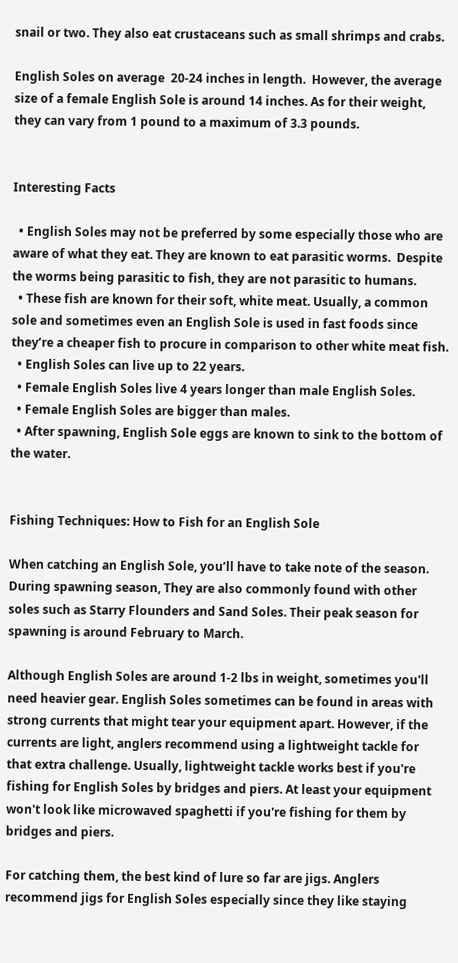snail or two. They also eat crustaceans such as small shrimps and crabs.

English Soles on average  20-24 inches in length.  However, the average size of a female English Sole is around 14 inches. As for their weight, they can vary from 1 pound to a maximum of 3.3 pounds.


Interesting Facts

  • English Soles may not be preferred by some especially those who are aware of what they eat. They are known to eat parasitic worms.  Despite the worms being parasitic to fish, they are not parasitic to humans.
  • These fish are known for their soft, white meat. Usually, a common sole and sometimes even an English Sole is used in fast foods since they’re a cheaper fish to procure in comparison to other white meat fish.
  • English Soles can live up to 22 years.
  • Female English Soles live 4 years longer than male English Soles.
  • Female English Soles are bigger than males.
  • After spawning, English Sole eggs are known to sink to the bottom of the water.


Fishing Techniques: How to Fish for an English Sole

When catching an English Sole, you’ll have to take note of the season. During spawning season, They are also commonly found with other soles such as Starry Flounders and Sand Soles. Their peak season for spawning is around February to March.

Although English Soles are around 1-2 lbs in weight, sometimes you'll need heavier gear. English Soles sometimes can be found in areas with strong currents that might tear your equipment apart. However, if the currents are light, anglers recommend using a lightweight tackle for that extra challenge. Usually, lightweight tackle works best if you're fishing for English Soles by bridges and piers. At least your equipment won't look like microwaved spaghetti if you're fishing for them by bridges and piers.

For catching them, the best kind of lure so far are jigs. Anglers recommend jigs for English Soles especially since they like staying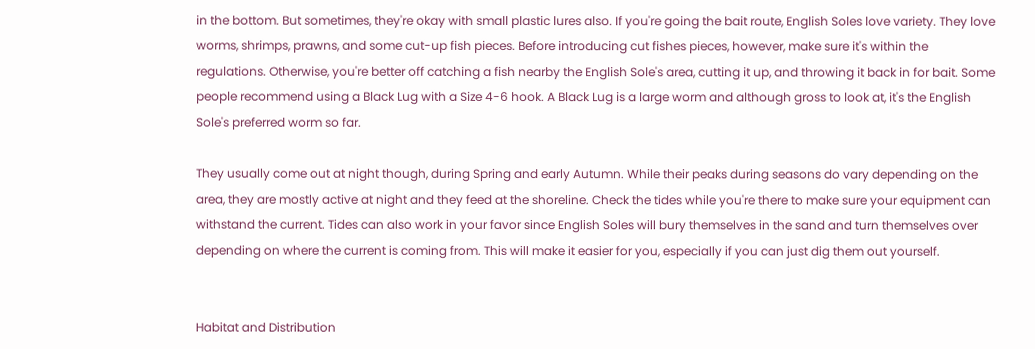in the bottom. But sometimes, they're okay with small plastic lures also. If you're going the bait route, English Soles love variety. They love worms, shrimps, prawns, and some cut-up fish pieces. Before introducing cut fishes pieces, however, make sure it's within the regulations. Otherwise, you're better off catching a fish nearby the English Sole's area, cutting it up, and throwing it back in for bait. Some people recommend using a Black Lug with a Size 4-6 hook. A Black Lug is a large worm and although gross to look at, it's the English Sole's preferred worm so far.

They usually come out at night though, during Spring and early Autumn. While their peaks during seasons do vary depending on the area, they are mostly active at night and they feed at the shoreline. Check the tides while you're there to make sure your equipment can withstand the current. Tides can also work in your favor since English Soles will bury themselves in the sand and turn themselves over depending on where the current is coming from. This will make it easier for you, especially if you can just dig them out yourself.


Habitat and Distribution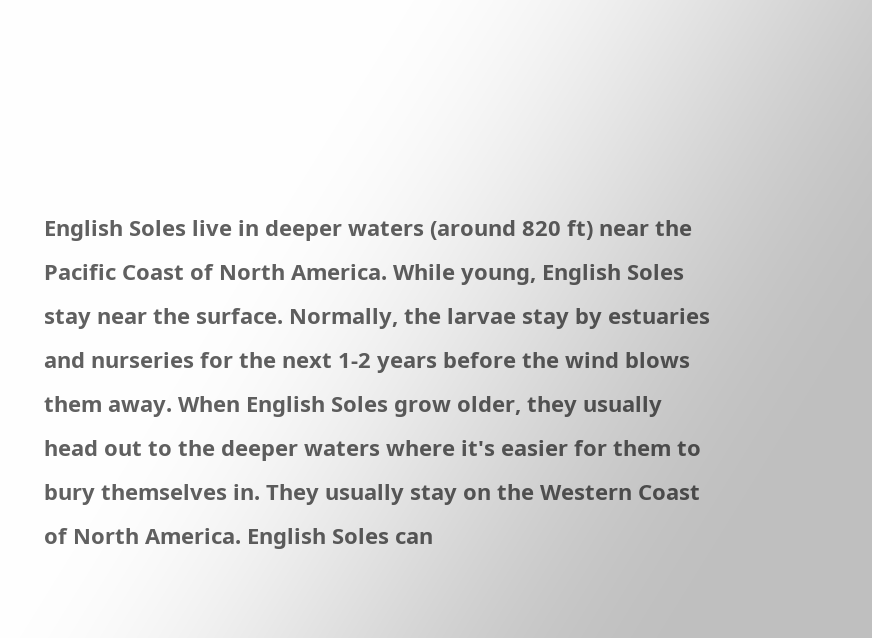English Soles live in deeper waters (around 820 ft) near the Pacific Coast of North America. While young, English Soles stay near the surface. Normally, the larvae stay by estuaries and nurseries for the next 1-2 years before the wind blows them away. When English Soles grow older, they usually head out to the deeper waters where it's easier for them to bury themselves in. They usually stay on the Western Coast of North America. English Soles can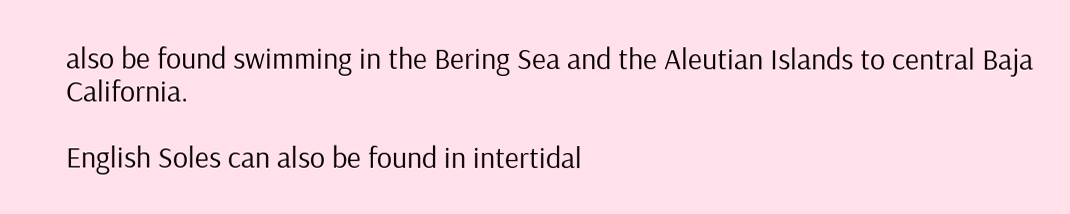also be found swimming in the Bering Sea and the Aleutian Islands to central Baja California.

English Soles can also be found in intertidal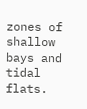zones of shallow bays and tidal flats.